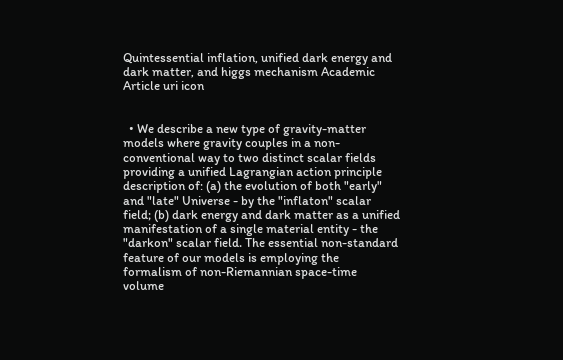Quintessential inflation, unified dark energy and dark matter, and higgs mechanism Academic Article uri icon


  • We describe a new type of gravity-matter models where gravity couples in a non-conventional way to two distinct scalar fields providing a unified Lagrangian action principle description of: (a) the evolution of both "early" and "late" Universe - by the "inflaton" scalar field; (b) dark energy and dark matter as a unified manifestation of a single material entity - the "darkon" scalar field. The essential non-standard feature of our models is employing the formalism of non-Riemannian space-time volume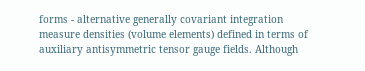forms - alternative generally covariant integration measure densities (volume elements) defined in terms of auxiliary antisymmetric tensor gauge fields. Although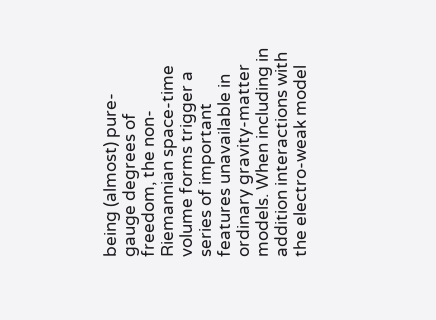being (almost) pure-gauge degrees of freedom, the non-Riemannian space-time volume forms trigger a series of important features unavailable in ordinary gravity-matter models. When including in addition interactions with the electro-weak model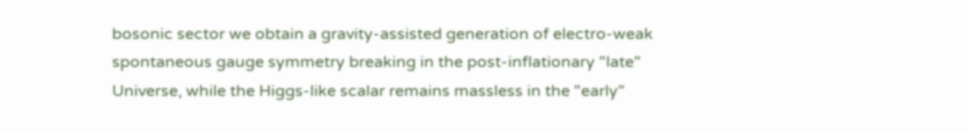bosonic sector we obtain a gravity-assisted generation of electro-weak spontaneous gauge symmetry breaking in the post-inflationary "late" Universe, while the Higgs-like scalar remains massless in the "early"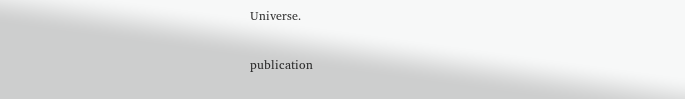Universe.

publication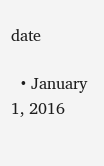date

  • January 1, 2016